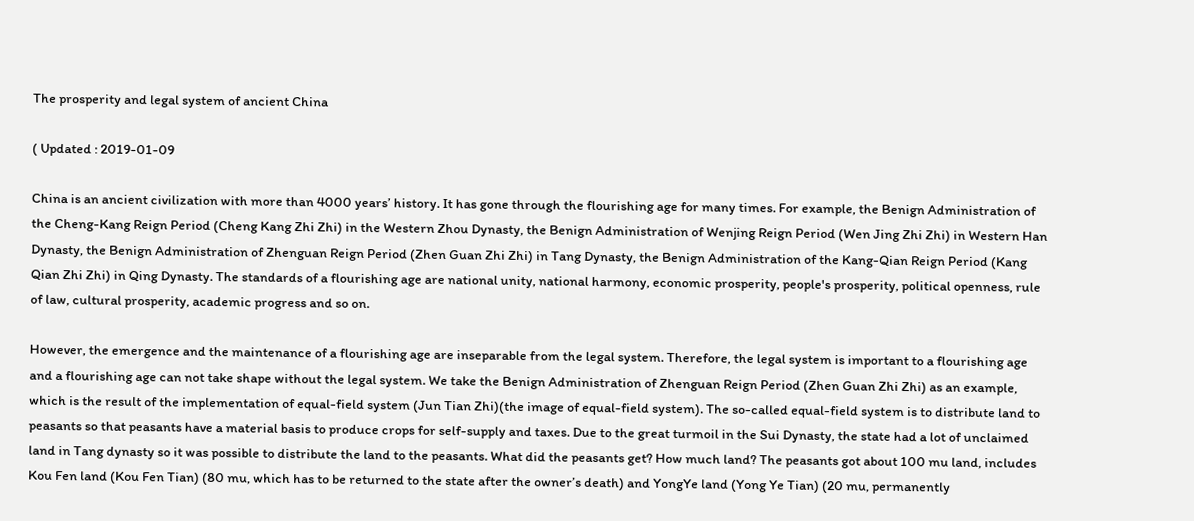The prosperity and legal system of ancient China

( Updated : 2019-01-09

China is an ancient civilization with more than 4000 years’ history. It has gone through the flourishing age for many times. For example, the Benign Administration of the Cheng-Kang Reign Period (Cheng Kang Zhi Zhi) in the Western Zhou Dynasty, the Benign Administration of Wenjing Reign Period (Wen Jing Zhi Zhi) in Western Han Dynasty, the Benign Administration of Zhenguan Reign Period (Zhen Guan Zhi Zhi) in Tang Dynasty, the Benign Administration of the Kang-Qian Reign Period (Kang Qian Zhi Zhi) in Qing Dynasty. The standards of a flourishing age are national unity, national harmony, economic prosperity, people's prosperity, political openness, rule of law, cultural prosperity, academic progress and so on.

However, the emergence and the maintenance of a flourishing age are inseparable from the legal system. Therefore, the legal system is important to a flourishing age and a flourishing age can not take shape without the legal system. We take the Benign Administration of Zhenguan Reign Period (Zhen Guan Zhi Zhi) as an example, which is the result of the implementation of equal-field system (Jun Tian Zhi)(the image of equal-field system). The so-called equal-field system is to distribute land to peasants so that peasants have a material basis to produce crops for self-supply and taxes. Due to the great turmoil in the Sui Dynasty, the state had a lot of unclaimed land in Tang dynasty so it was possible to distribute the land to the peasants. What did the peasants get? How much land? The peasants got about 100 mu land, includes Kou Fen land (Kou Fen Tian) (80 mu, which has to be returned to the state after the owner’s death) and YongYe land (Yong Ye Tian) (20 mu, permanently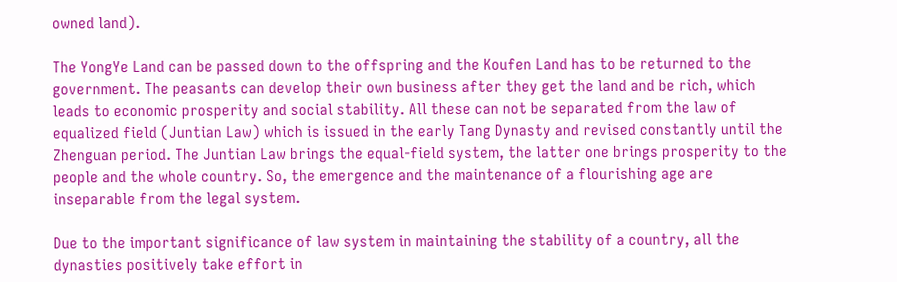owned land).

The YongYe Land can be passed down to the offspring and the Koufen Land has to be returned to the government. The peasants can develop their own business after they get the land and be rich, which leads to economic prosperity and social stability. All these can not be separated from the law of equalized field (Juntian Law) which is issued in the early Tang Dynasty and revised constantly until the Zhenguan period. The Juntian Law brings the equal-field system, the latter one brings prosperity to the people and the whole country. So, the emergence and the maintenance of a flourishing age are inseparable from the legal system.

Due to the important significance of law system in maintaining the stability of a country, all the dynasties positively take effort in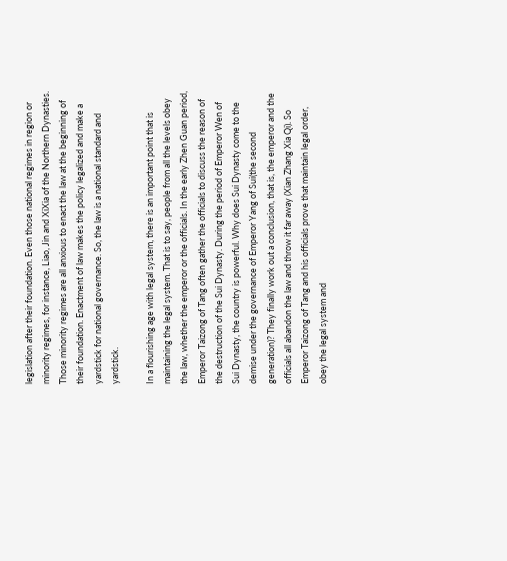legislation after their foundation. Even those national regimes in region or minority regimes, for instance, Liao, Jin and XiXia of the Northern Dynasties. Those minority regimes are all anxious to enact the law at the beginning of their foundation. Enactment of law makes the policy legalized and make a yardstick for national governance. So, the law is a national standard and yardstick.

In a flourishing age with legal system, there is an important point that is maintaining the legal system. That is to say, people from all the levels obey the law, whether the emperor or the officials. In the early Zhen Guan period, Emperor Taizong of Tang often gather the officials to discuss the reason of the destruction of the Sui Dynasty. During the period of Emperor Wen of Sui Dynasty, the country is powerful. Why does Sui Dynasty come to the demise under the governance of Emperor Yang of Sui(the second generation)? They finally work out a conclusion, that is, the emperor and the officials all abandon the law and throw it far away (Xian Zhang Xia Qi). So Emperor Taizong of Tang and his officials prove that maintain legal order, obey the legal system and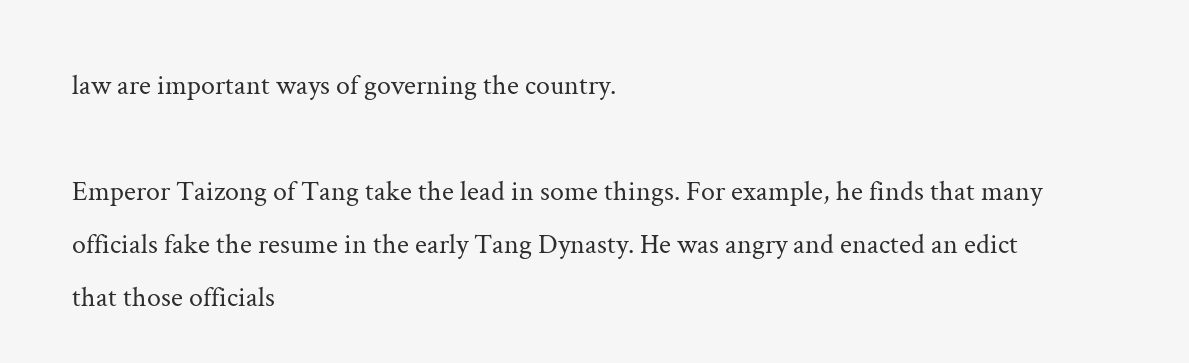law are important ways of governing the country.

Emperor Taizong of Tang take the lead in some things. For example, he finds that many officials fake the resume in the early Tang Dynasty. He was angry and enacted an edict that those officials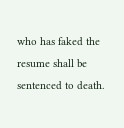who has faked the resume shall be sentenced to death.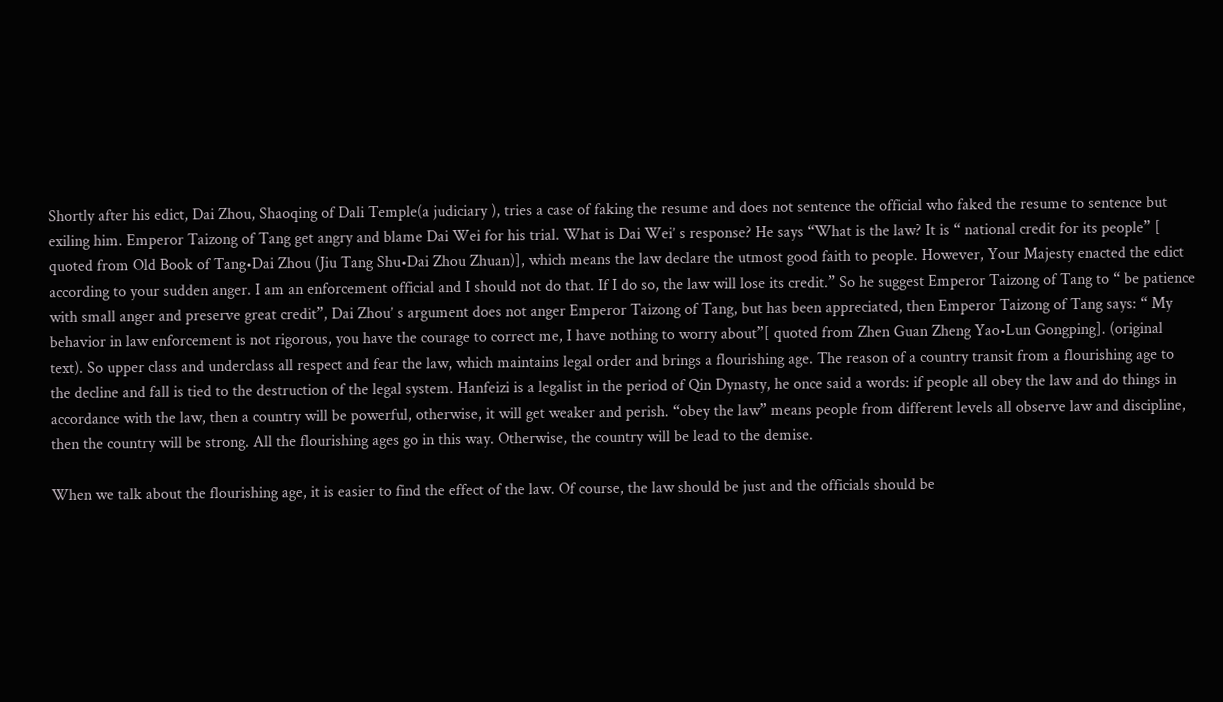Shortly after his edict, Dai Zhou, Shaoqing of Dali Temple(a judiciary ), tries a case of faking the resume and does not sentence the official who faked the resume to sentence but exiling him. Emperor Taizong of Tang get angry and blame Dai Wei for his trial. What is Dai Wei’ s response? He says “What is the law? It is “ national credit for its people” [ quoted from Old Book of Tang•Dai Zhou (Jiu Tang Shu•Dai Zhou Zhuan)], which means the law declare the utmost good faith to people. However, Your Majesty enacted the edict according to your sudden anger. I am an enforcement official and I should not do that. If I do so, the law will lose its credit.” So he suggest Emperor Taizong of Tang to “ be patience with small anger and preserve great credit”, Dai Zhou’ s argument does not anger Emperor Taizong of Tang, but has been appreciated, then Emperor Taizong of Tang says: “ My behavior in law enforcement is not rigorous, you have the courage to correct me, I have nothing to worry about”[ quoted from Zhen Guan Zheng Yao•Lun Gongping]. (original text). So upper class and underclass all respect and fear the law, which maintains legal order and brings a flourishing age. The reason of a country transit from a flourishing age to the decline and fall is tied to the destruction of the legal system. Hanfeizi is a legalist in the period of Qin Dynasty, he once said a words: if people all obey the law and do things in accordance with the law, then a country will be powerful, otherwise, it will get weaker and perish. “obey the law” means people from different levels all observe law and discipline, then the country will be strong. All the flourishing ages go in this way. Otherwise, the country will be lead to the demise.

When we talk about the flourishing age, it is easier to find the effect of the law. Of course, the law should be just and the officials should be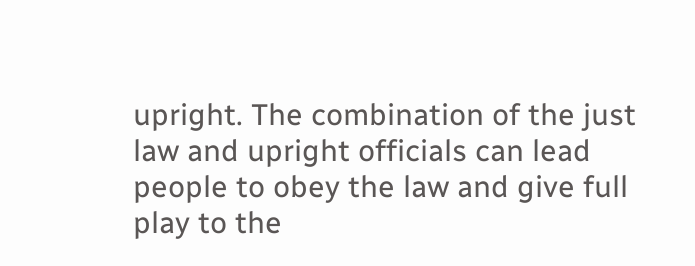upright. The combination of the just law and upright officials can lead people to obey the law and give full play to the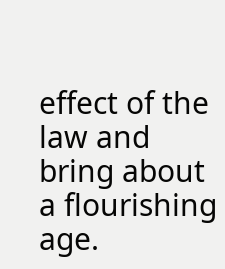effect of the law and bring about a flourishing age.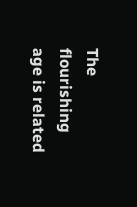The flourishing age is related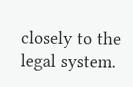closely to the legal system.